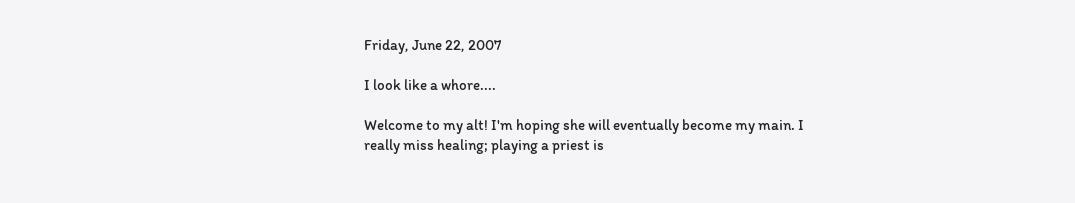Friday, June 22, 2007

I look like a whore....

Welcome to my alt! I'm hoping she will eventually become my main. I really miss healing; playing a priest is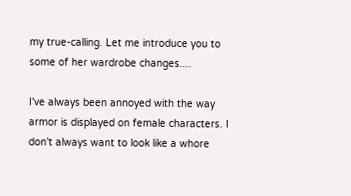my true-calling. Let me introduce you to some of her wardrobe changes....

I've always been annoyed with the way armor is displayed on female characters. I don't always want to look like a whore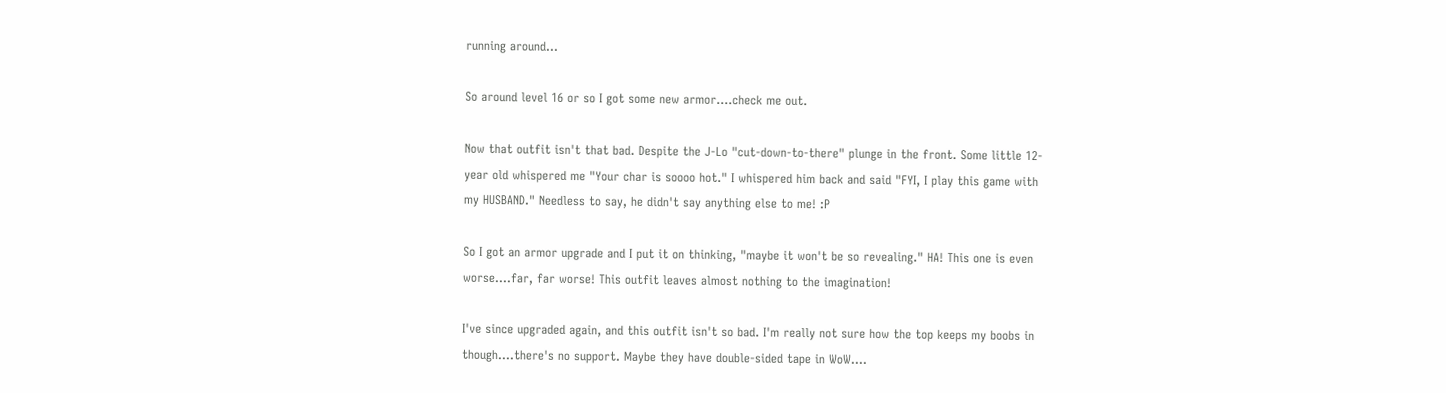running around...

So around level 16 or so I got some new armor....check me out.

Now that outfit isn't that bad. Despite the J-Lo "cut-down-to-there" plunge in the front. Some little 12-year old whispered me "Your char is soooo hot." I whispered him back and said "FYI, I play this game with my HUSBAND." Needless to say, he didn't say anything else to me! :P

So I got an armor upgrade and I put it on thinking, "maybe it won't be so revealing." HA! This one is even worse....far, far worse! This outfit leaves almost nothing to the imagination!

I've since upgraded again, and this outfit isn't so bad. I'm really not sure how the top keeps my boobs in though....there's no support. Maybe they have double-sided tape in WoW....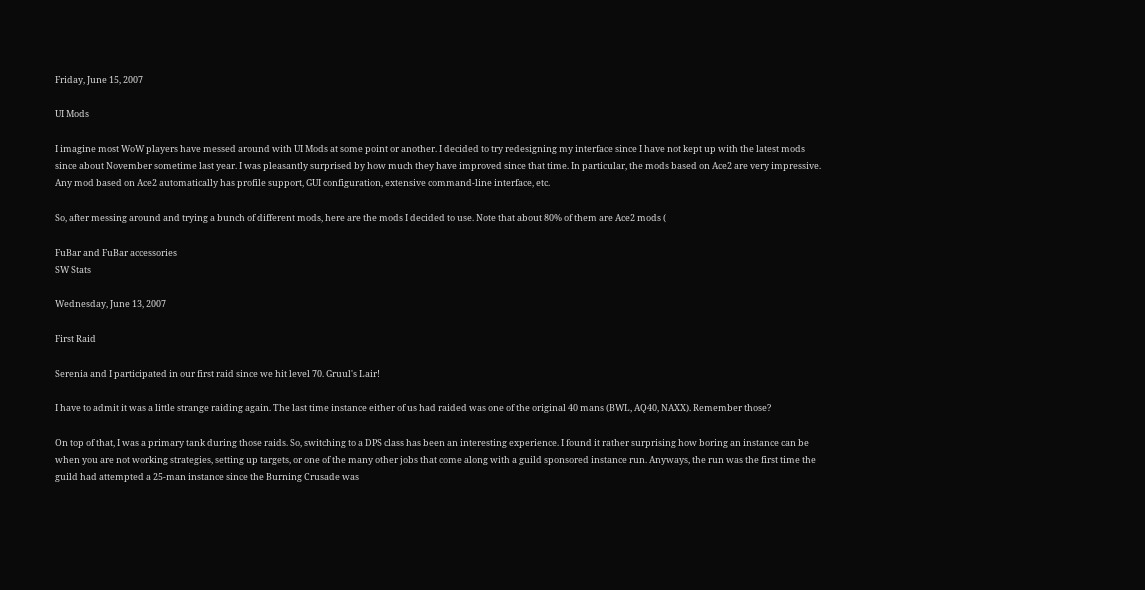Friday, June 15, 2007

UI Mods

I imagine most WoW players have messed around with UI Mods at some point or another. I decided to try redesigning my interface since I have not kept up with the latest mods since about November sometime last year. I was pleasantly surprised by how much they have improved since that time. In particular, the mods based on Ace2 are very impressive. Any mod based on Ace2 automatically has profile support, GUI configuration, extensive command-line interface, etc.

So, after messing around and trying a bunch of different mods, here are the mods I decided to use. Note that about 80% of them are Ace2 mods (

FuBar and FuBar accessories
SW Stats

Wednesday, June 13, 2007

First Raid

Serenia and I participated in our first raid since we hit level 70. Gruul's Lair!

I have to admit it was a little strange raiding again. The last time instance either of us had raided was one of the original 40 mans (BWL, AQ40, NAXX). Remember those?

On top of that, I was a primary tank during those raids. So, switching to a DPS class has been an interesting experience. I found it rather surprising how boring an instance can be when you are not working strategies, setting up targets, or one of the many other jobs that come along with a guild sponsored instance run. Anyways, the run was the first time the guild had attempted a 25-man instance since the Burning Crusade was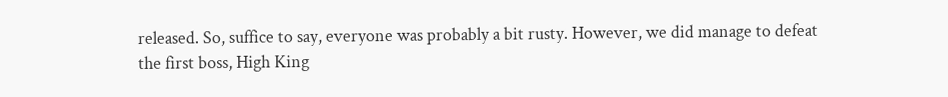released. So, suffice to say, everyone was probably a bit rusty. However, we did manage to defeat the first boss, High King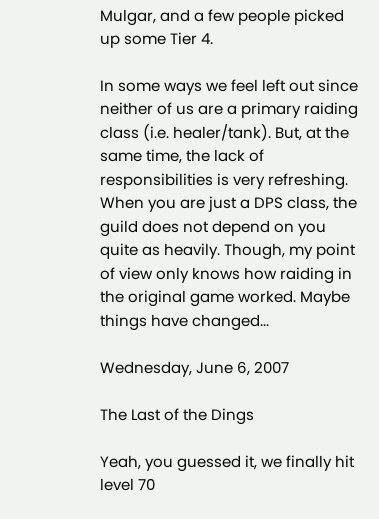Mulgar, and a few people picked up some Tier 4.

In some ways we feel left out since neither of us are a primary raiding class (i.e. healer/tank). But, at the same time, the lack of responsibilities is very refreshing. When you are just a DPS class, the guild does not depend on you quite as heavily. Though, my point of view only knows how raiding in the original game worked. Maybe things have changed...

Wednesday, June 6, 2007

The Last of the Dings

Yeah, you guessed it, we finally hit level 70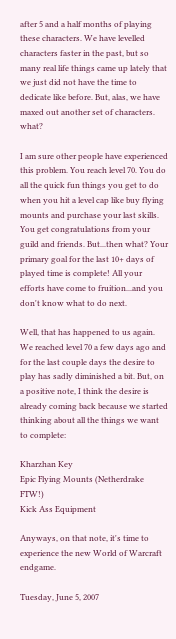after 5 and a half months of playing these characters. We have levelled characters faster in the past, but so many real life things came up lately that we just did not have the time to dedicate like before. But, alas, we have maxed out another set of characters. what?

I am sure other people have experienced this problem. You reach level 70. You do all the quick fun things you get to do when you hit a level cap like buy flying mounts and purchase your last skills. You get congratulations from your guild and friends. But...then what? Your primary goal for the last 10+ days of played time is complete! All your efforts have come to fruition...and you don't know what to do next.

Well, that has happened to us again. We reached level 70 a few days ago and for the last couple days the desire to play has sadly diminished a bit. But, on a positive note, I think the desire is already coming back because we started thinking about all the things we want to complete:

Kharzhan Key
Epic Flying Mounts (Netherdrake FTW!)
Kick Ass Equipment

Anyways, on that note, it's time to experience the new World of Warcraft endgame.

Tuesday, June 5, 2007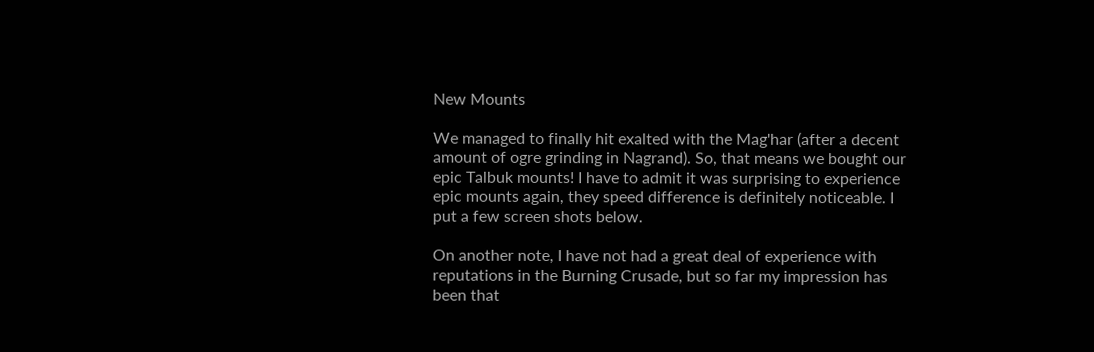New Mounts

We managed to finally hit exalted with the Mag'har (after a decent amount of ogre grinding in Nagrand). So, that means we bought our epic Talbuk mounts! I have to admit it was surprising to experience epic mounts again, they speed difference is definitely noticeable. I put a few screen shots below.

On another note, I have not had a great deal of experience with reputations in the Burning Crusade, but so far my impression has been that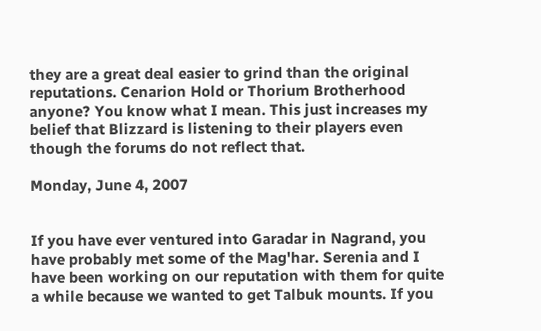they are a great deal easier to grind than the original reputations. Cenarion Hold or Thorium Brotherhood anyone? You know what I mean. This just increases my belief that Blizzard is listening to their players even though the forums do not reflect that.

Monday, June 4, 2007


If you have ever ventured into Garadar in Nagrand, you have probably met some of the Mag'har. Serenia and I have been working on our reputation with them for quite a while because we wanted to get Talbuk mounts. If you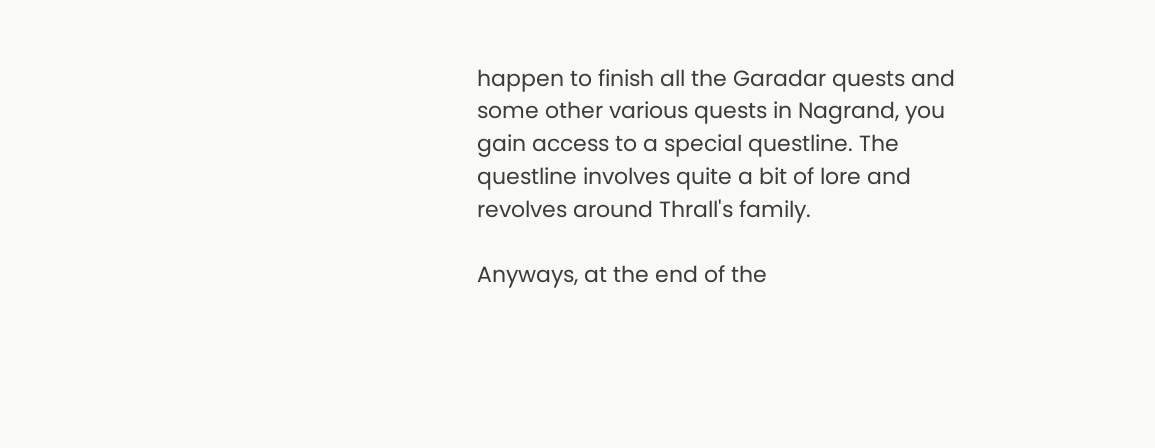happen to finish all the Garadar quests and some other various quests in Nagrand, you gain access to a special questline. The questline involves quite a bit of lore and revolves around Thrall's family.

Anyways, at the end of the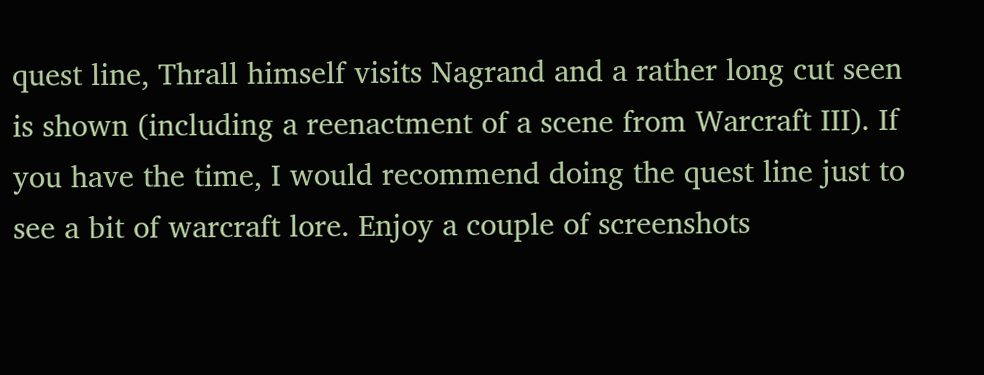quest line, Thrall himself visits Nagrand and a rather long cut seen is shown (including a reenactment of a scene from Warcraft III). If you have the time, I would recommend doing the quest line just to see a bit of warcraft lore. Enjoy a couple of screenshots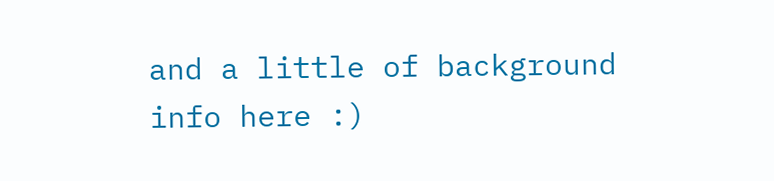and a little of background info here :)